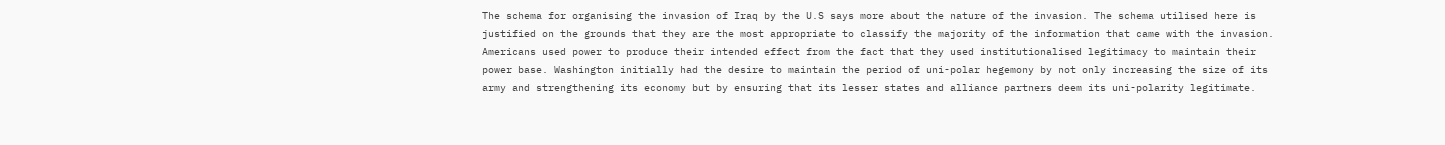The schema for organising the invasion of Iraq by the U.S says more about the nature of the invasion. The schema utilised here is justified on the grounds that they are the most appropriate to classify the majority of the information that came with the invasion. Americans used power to produce their intended effect from the fact that they used institutionalised legitimacy to maintain their power base. Washington initially had the desire to maintain the period of uni-polar hegemony by not only increasing the size of its army and strengthening its economy but by ensuring that its lesser states and alliance partners deem its uni-polarity legitimate.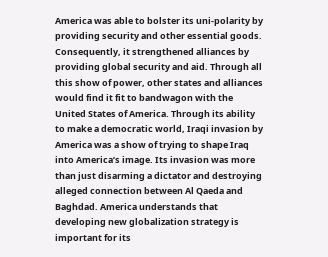America was able to bolster its uni-polarity by providing security and other essential goods. Consequently, it strengthened alliances by providing global security and aid. Through all this show of power, other states and alliances would find it fit to bandwagon with the United States of America. Through its ability to make a democratic world, Iraqi invasion by America was a show of trying to shape Iraq into America’s image. Its invasion was more than just disarming a dictator and destroying alleged connection between Al Qaeda and Baghdad. America understands that developing new globalization strategy is important for its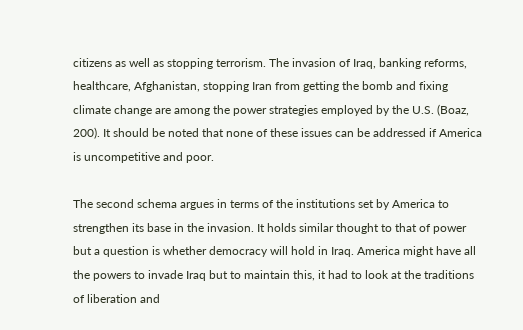citizens as well as stopping terrorism. The invasion of Iraq, banking reforms, healthcare, Afghanistan, stopping Iran from getting the bomb and fixing climate change are among the power strategies employed by the U.S. (Boaz, 200). It should be noted that none of these issues can be addressed if America is uncompetitive and poor.

The second schema argues in terms of the institutions set by America to strengthen its base in the invasion. It holds similar thought to that of power but a question is whether democracy will hold in Iraq. America might have all the powers to invade Iraq but to maintain this, it had to look at the traditions of liberation and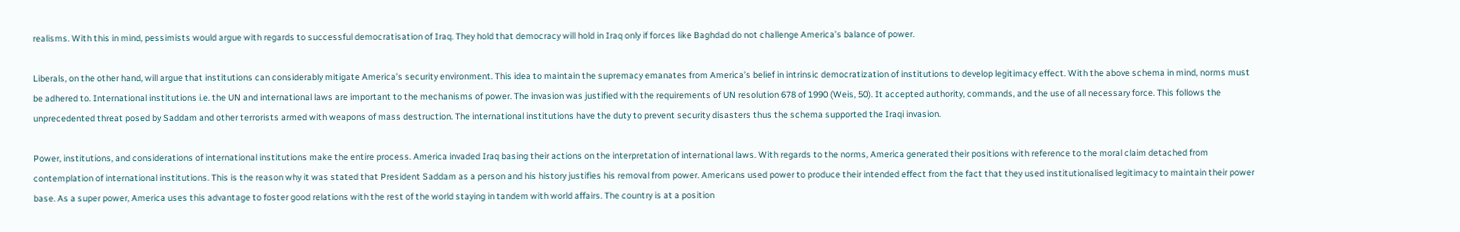realisms. With this in mind, pessimists would argue with regards to successful democratisation of Iraq. They hold that democracy will hold in Iraq only if forces like Baghdad do not challenge America’s balance of power.

Liberals, on the other hand, will argue that institutions can considerably mitigate America’s security environment. This idea to maintain the supremacy emanates from America’s belief in intrinsic democratization of institutions to develop legitimacy effect. With the above schema in mind, norms must be adhered to. International institutions i.e. the UN and international laws are important to the mechanisms of power. The invasion was justified with the requirements of UN resolution 678 of 1990 (Weis, 50). It accepted authority, commands, and the use of all necessary force. This follows the unprecedented threat posed by Saddam and other terrorists armed with weapons of mass destruction. The international institutions have the duty to prevent security disasters thus the schema supported the Iraqi invasion.

Power, institutions, and considerations of international institutions make the entire process. America invaded Iraq basing their actions on the interpretation of international laws. With regards to the norms, America generated their positions with reference to the moral claim detached from contemplation of international institutions. This is the reason why it was stated that President Saddam as a person and his history justifies his removal from power. Americans used power to produce their intended effect from the fact that they used institutionalised legitimacy to maintain their power base. As a super power, America uses this advantage to foster good relations with the rest of the world staying in tandem with world affairs. The country is at a position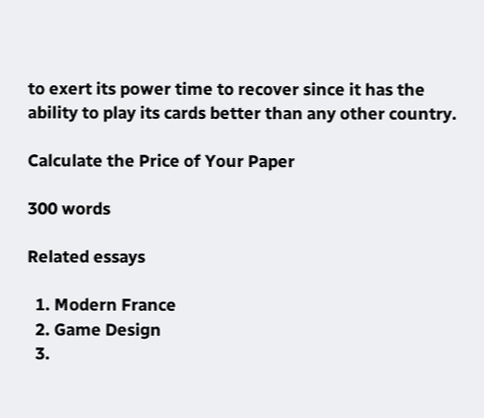to exert its power time to recover since it has the ability to play its cards better than any other country.

Calculate the Price of Your Paper

300 words

Related essays

  1. Modern France
  2. Game Design
  3.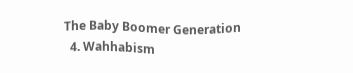The Baby Boomer Generation
  4. Wahhabism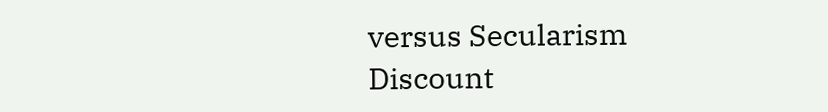versus Secularism
Discount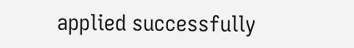applied successfully